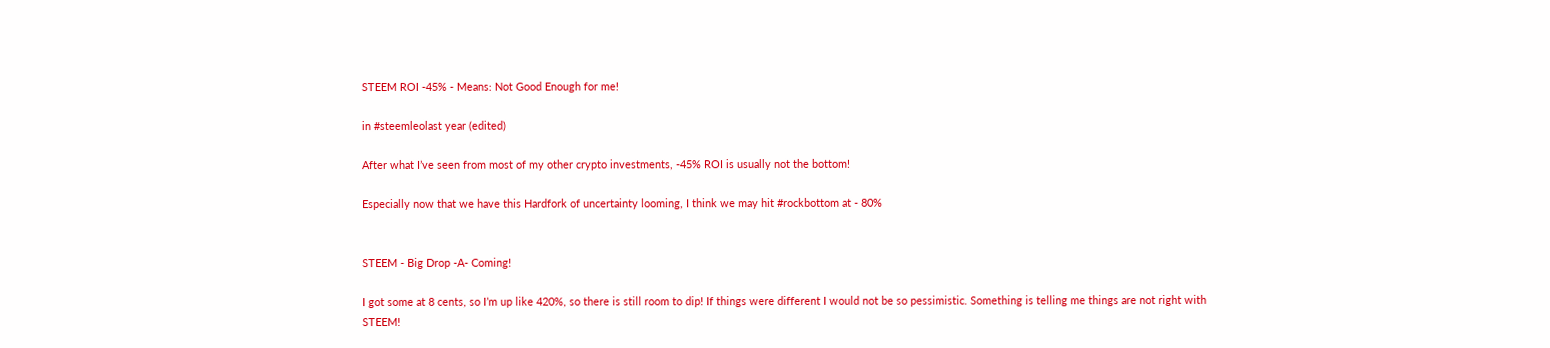STEEM ROI -45% - Means: Not Good Enough for me!

in #steemleolast year (edited)

After what I’ve seen from most of my other crypto investments, -45% ROI is usually not the bottom!

Especially now that we have this Hardfork of uncertainty looming, I think we may hit #rockbottom at - 80%


STEEM - Big Drop -A- Coming!

I got some at 8 cents, so I’m up like 420%, so there is still room to dip! If things were different I would not be so pessimistic. Something is telling me things are not right with STEEM!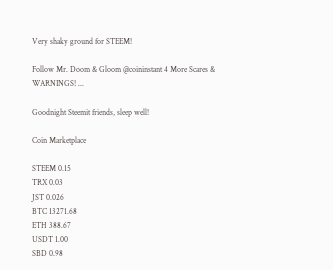Very shaky ground for STEEM!

Follow Mr. Doom & Gloom @coininstant 4 More Scares & WARNINGS! ...

Goodnight Steemit friends, sleep well!

Coin Marketplace

STEEM 0.15
TRX 0.03
JST 0.026
BTC 13271.68
ETH 388.67
USDT 1.00
SBD 0.98